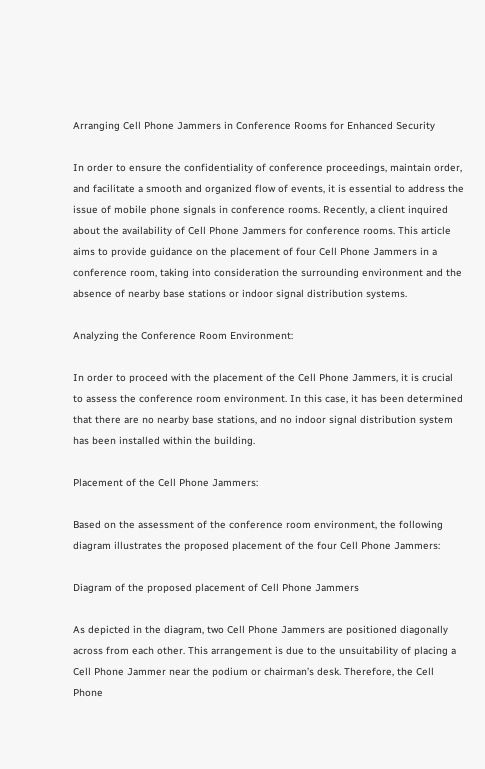Arranging Cell Phone Jammers in Conference Rooms for Enhanced Security

In order to ensure the confidentiality of conference proceedings, maintain order, and facilitate a smooth and organized flow of events, it is essential to address the issue of mobile phone signals in conference rooms. Recently, a client inquired about the availability of Cell Phone Jammers for conference rooms. This article aims to provide guidance on the placement of four Cell Phone Jammers in a conference room, taking into consideration the surrounding environment and the absence of nearby base stations or indoor signal distribution systems.

Analyzing the Conference Room Environment:

In order to proceed with the placement of the Cell Phone Jammers, it is crucial to assess the conference room environment. In this case, it has been determined that there are no nearby base stations, and no indoor signal distribution system has been installed within the building.

Placement of the Cell Phone Jammers:

Based on the assessment of the conference room environment, the following diagram illustrates the proposed placement of the four Cell Phone Jammers:

Diagram of the proposed placement of Cell Phone Jammers

As depicted in the diagram, two Cell Phone Jammers are positioned diagonally across from each other. This arrangement is due to the unsuitability of placing a Cell Phone Jammer near the podium or chairman’s desk. Therefore, the Cell Phone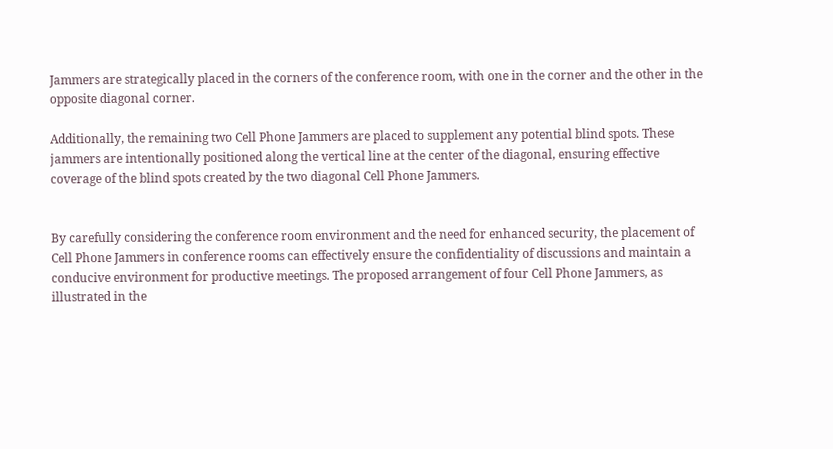Jammers are strategically placed in the corners of the conference room, with one in the corner and the other in the opposite diagonal corner.

Additionally, the remaining two Cell Phone Jammers are placed to supplement any potential blind spots. These jammers are intentionally positioned along the vertical line at the center of the diagonal, ensuring effective coverage of the blind spots created by the two diagonal Cell Phone Jammers.


By carefully considering the conference room environment and the need for enhanced security, the placement of Cell Phone Jammers in conference rooms can effectively ensure the confidentiality of discussions and maintain a conducive environment for productive meetings. The proposed arrangement of four Cell Phone Jammers, as illustrated in the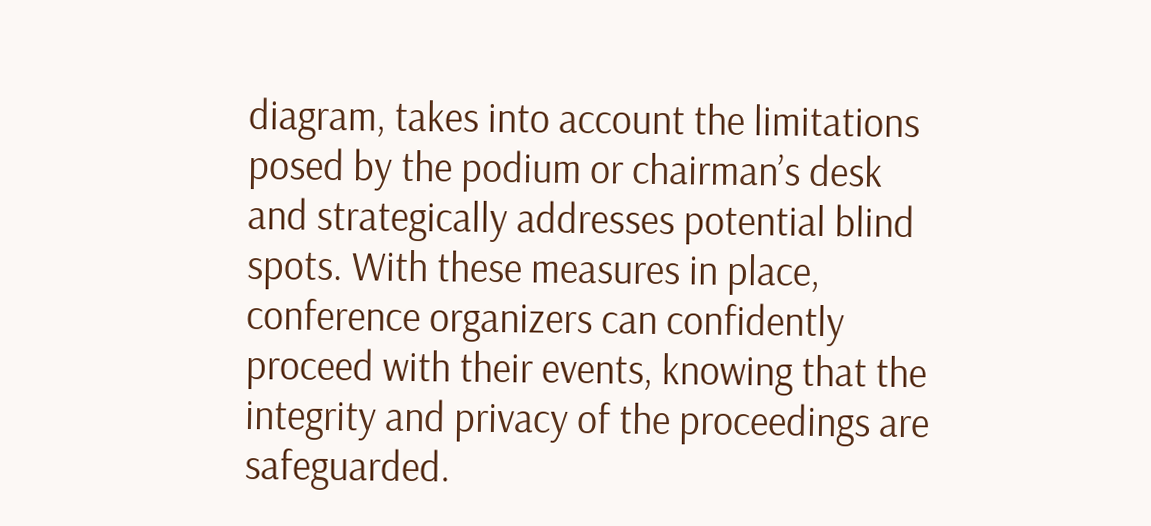diagram, takes into account the limitations posed by the podium or chairman’s desk and strategically addresses potential blind spots. With these measures in place, conference organizers can confidently proceed with their events, knowing that the integrity and privacy of the proceedings are safeguarded.